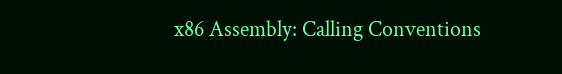x86 Assembly: Calling Conventions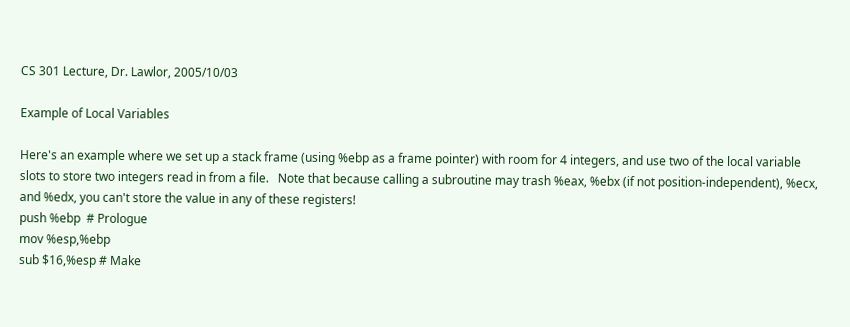CS 301 Lecture, Dr. Lawlor, 2005/10/03

Example of Local Variables

Here's an example where we set up a stack frame (using %ebp as a frame pointer) with room for 4 integers, and use two of the local variable slots to store two integers read in from a file.   Note that because calling a subroutine may trash %eax, %ebx (if not position-independent), %ecx, and %edx, you can't store the value in any of these registers!
push %ebp  # Prologue
mov %esp,%ebp
sub $16,%esp # Make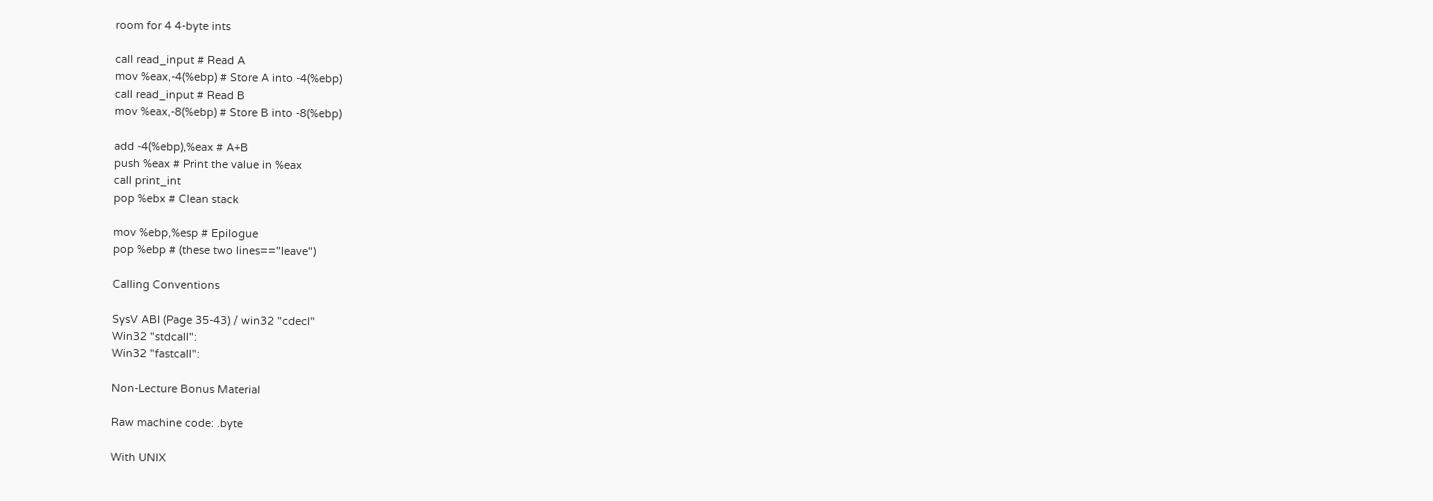room for 4 4-byte ints

call read_input # Read A
mov %eax,-4(%ebp) # Store A into -4(%ebp)
call read_input # Read B
mov %eax,-8(%ebp) # Store B into -8(%ebp)

add -4(%ebp),%eax # A+B
push %eax # Print the value in %eax
call print_int
pop %ebx # Clean stack

mov %ebp,%esp # Epilogue
pop %ebp # (these two lines=="leave")

Calling Conventions

SysV ABI (Page 35-43) / win32 "cdecl"
Win32 "stdcall":
Win32 "fastcall":

Non-Lecture Bonus Material

Raw machine code: .byte

With UNIX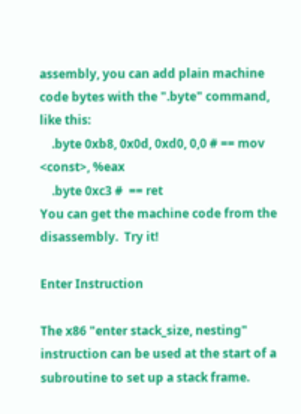assembly, you can add plain machine code bytes with the ".byte" command, like this:
    .byte 0xb8, 0x0d, 0xd0, 0,0 # == mov <const>, %eax
    .byte 0xc3 #  == ret
You can get the machine code from the disassembly.  Try it!

Enter Instruction

The x86 "enter stack_size, nesting" instruction can be used at the start of a subroutine to set up a stack frame.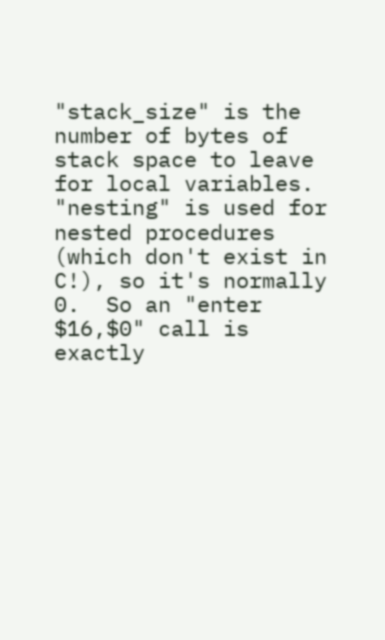"stack_size" is the number of bytes of stack space to leave for local variables.  "nesting" is used for nested procedures (which don't exist in C!), so it's normally 0.  So an "enter $16,$0" call is exactly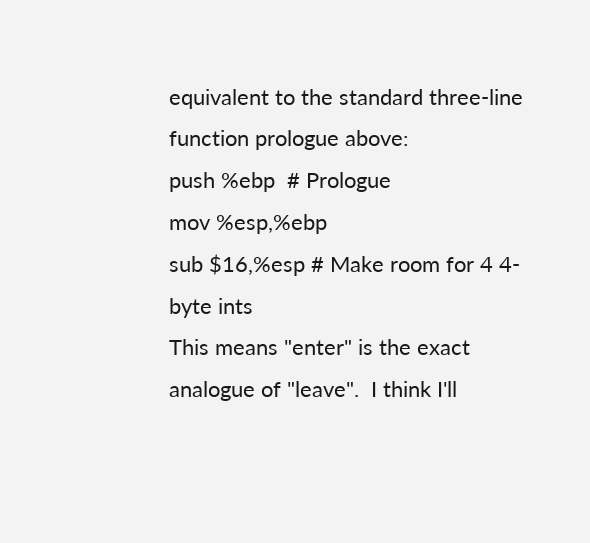equivalent to the standard three-line function prologue above:
push %ebp  # Prologue
mov %esp,%ebp
sub $16,%esp # Make room for 4 4-byte ints
This means "enter" is the exact analogue of "leave".  I think I'll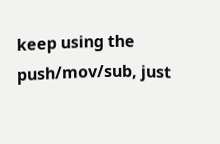keep using the push/mov/sub, just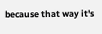because that way it's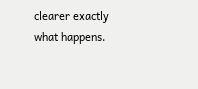clearer exactly what happens.